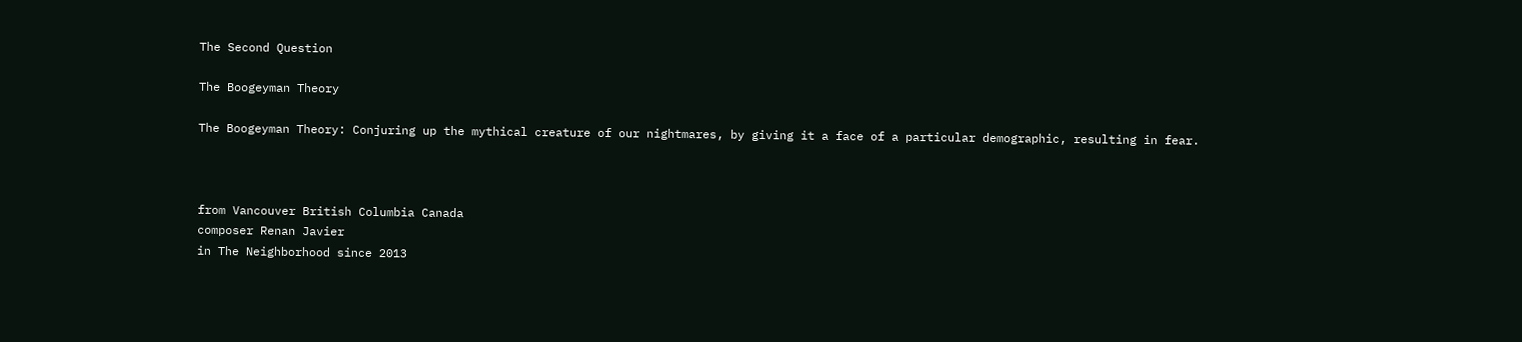The Second Question

The Boogeyman Theory

The Boogeyman Theory: Conjuring up the mythical creature of our nightmares, by giving it a face of a particular demographic, resulting in fear.



from Vancouver British Columbia Canada
composer Renan Javier
in The Neighborhood since 2013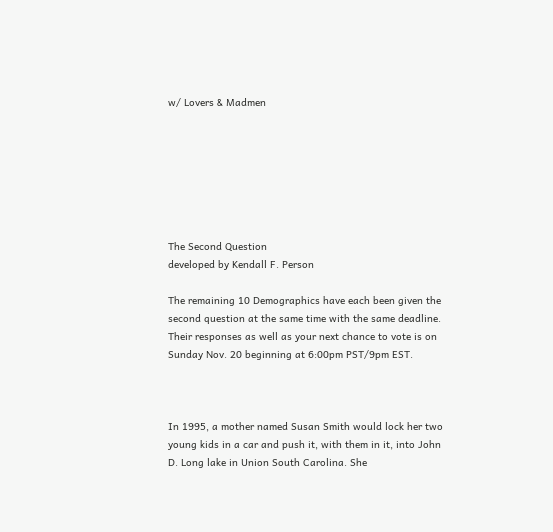w/ Lovers & Madmen







The Second Question
developed by Kendall F. Person

The remaining 10 Demographics have each been given the second question at the same time with the same deadline. Their responses as well as your next chance to vote is on Sunday Nov. 20 beginning at 6:00pm PST/9pm EST.



In 1995, a mother named Susan Smith would lock her two young kids in a car and push it, with them in it, into John D. Long lake in Union South Carolina. She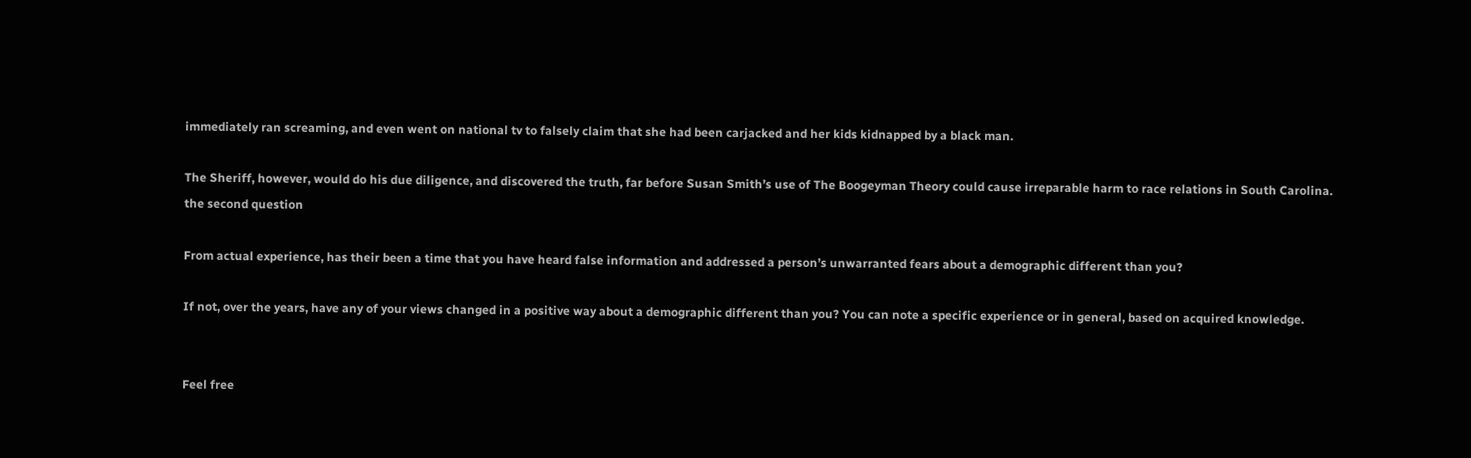immediately ran screaming, and even went on national tv to falsely claim that she had been carjacked and her kids kidnapped by a black man.

The Sheriff, however, would do his due diligence, and discovered the truth, far before Susan Smith’s use of The Boogeyman Theory could cause irreparable harm to race relations in South Carolina.
the second question

From actual experience, has their been a time that you have heard false information and addressed a person’s unwarranted fears about a demographic different than you?

If not, over the years, have any of your views changed in a positive way about a demographic different than you? You can note a specific experience or in general, based on acquired knowledge.


Feel free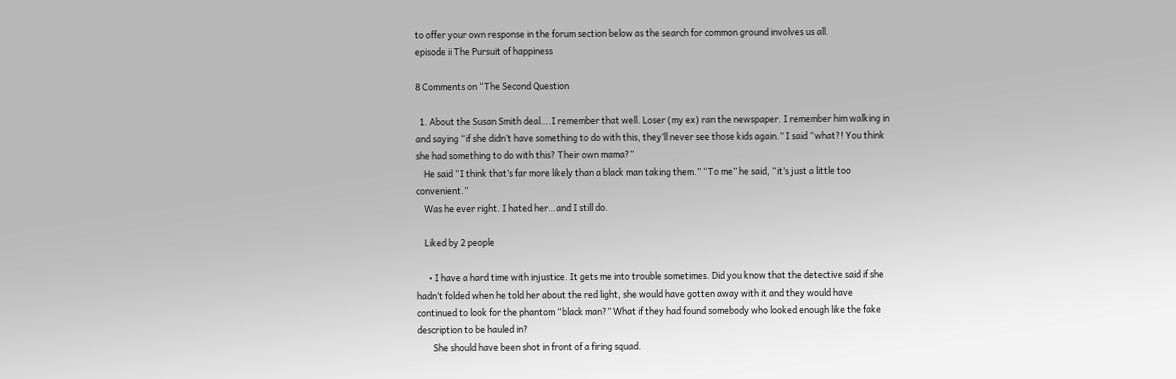to offer your own response in the forum section below as the search for common ground involves us all.
episode ii The Pursuit of happiness

8 Comments on “The Second Question

  1. About the Susan Smith deal….I remember that well. Loser (my ex) ran the newspaper. I remember him walking in and saying “if she didn’t have something to do with this, they’ll never see those kids again.” I said “what?! You think she had something to do with this? Their own mama?”
    He said “I think that’s far more likely than a black man taking them.” “To me” he said, “it’s just a little too convenient.”
    Was he ever right. I hated her…and I still do.

    Liked by 2 people

      • I have a hard time with injustice. It gets me into trouble sometimes. Did you know that the detective said if she hadn’t folded when he told her about the red light, she would have gotten away with it and they would have continued to look for the phantom “black man?” What if they had found somebody who looked enough like the fake description to be hauled in?
        She should have been shot in front of a firing squad.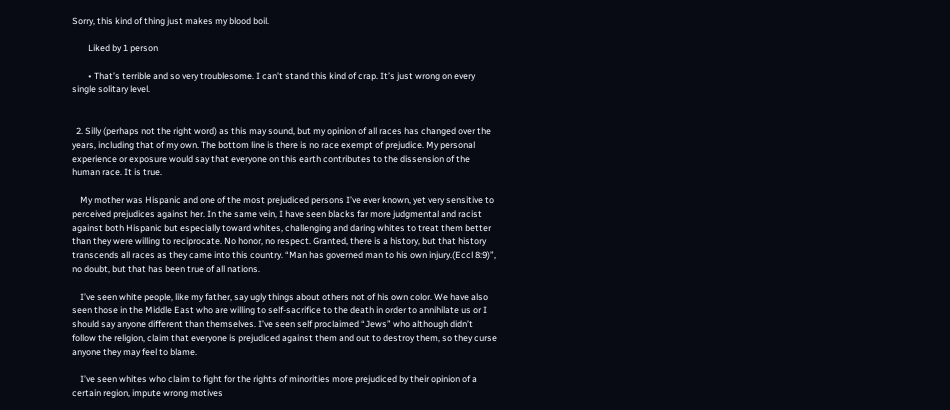Sorry, this kind of thing just makes my blood boil.

        Liked by 1 person

        • That’s terrible and so very troublesome. I can’t stand this kind of crap. It’s just wrong on every single solitary level.


  2. Silly (perhaps not the right word) as this may sound, but my opinion of all races has changed over the years, including that of my own. The bottom line is there is no race exempt of prejudice. My personal experience or exposure would say that everyone on this earth contributes to the dissension of the human race. It is true.

    My mother was Hispanic and one of the most prejudiced persons I’ve ever known, yet very sensitive to perceived prejudices against her. In the same vein, I have seen blacks far more judgmental and racist against both Hispanic but especially toward whites, challenging and daring whites to treat them better than they were willing to reciprocate. No honor, no respect. Granted, there is a history, but that history transcends all races as they came into this country. “Man has governed man to his own injury.(Eccl 8:9)”, no doubt, but that has been true of all nations.

    I’ve seen white people, like my father, say ugly things about others not of his own color. We have also seen those in the Middle East who are willing to self-sacrifice to the death in order to annihilate us or I should say anyone different than themselves. I’ve seen self proclaimed “Jews” who although didn’t follow the religion, claim that everyone is prejudiced against them and out to destroy them, so they curse anyone they may feel to blame.

    I’ve seen whites who claim to fight for the rights of minorities more prejudiced by their opinion of a certain region, impute wrong motives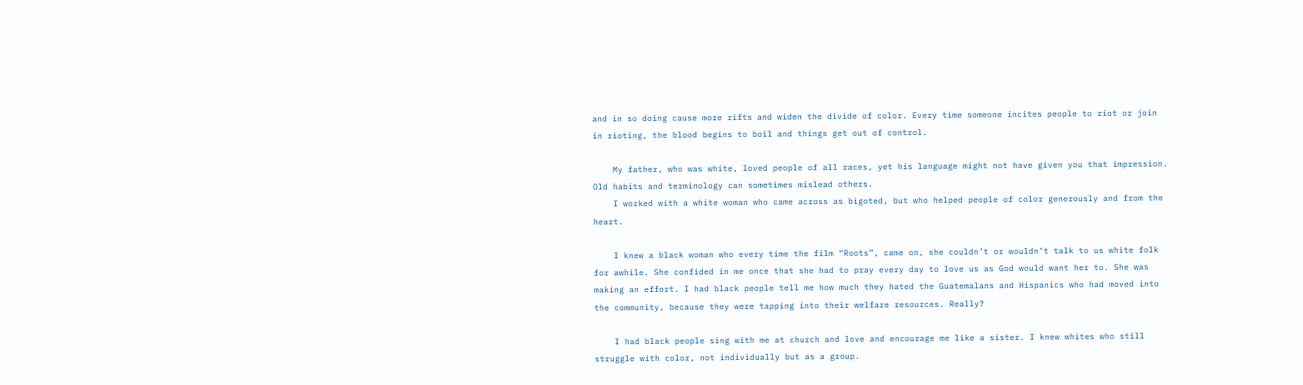and in so doing cause more rifts and widen the divide of color. Every time someone incites people to riot or join in rioting, the blood begins to boil and things get out of control.

    My father, who was white, loved people of all races, yet his language might not have given you that impression. Old habits and terminology can sometimes mislead others.
    I worked with a white woman who came across as bigoted, but who helped people of color generously and from the heart.

    I knew a black woman who every time the film “Roots”, came on, she couldn’t or wouldn’t talk to us white folk for awhile. She confided in me once that she had to pray every day to love us as God would want her to. She was making an effort. I had black people tell me how much they hated the Guatemalans and Hispanics who had moved into the community, because they were tapping into their welfare resources. Really?

    I had black people sing with me at church and love and encourage me like a sister. I knew whites who still struggle with color, not individually but as a group.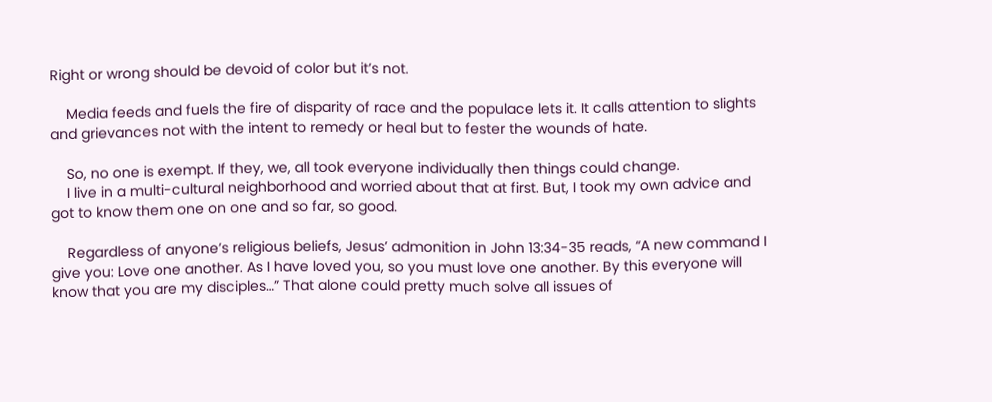Right or wrong should be devoid of color but it’s not.

    Media feeds and fuels the fire of disparity of race and the populace lets it. It calls attention to slights and grievances not with the intent to remedy or heal but to fester the wounds of hate.

    So, no one is exempt. If they, we, all took everyone individually then things could change.
    I live in a multi-cultural neighborhood and worried about that at first. But, I took my own advice and got to know them one on one and so far, so good.

    Regardless of anyone’s religious beliefs, Jesus’ admonition in John 13:34-35 reads, “A new command I give you: Love one another. As I have loved you, so you must love one another. By this everyone will know that you are my disciples…” That alone could pretty much solve all issues of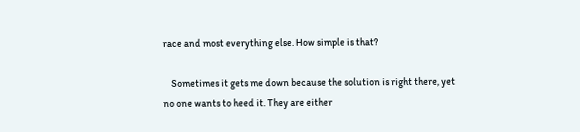race and most everything else. How simple is that?

    Sometimes it gets me down because the solution is right there, yet no one wants to heed it. They are either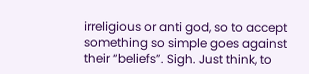irreligious or anti god, so to accept something so simple goes against their “beliefs”. Sigh. Just think, to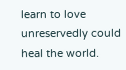learn to love unreservedly could heal the world.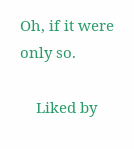Oh, if it were only so.

    Liked by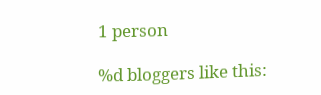1 person

%d bloggers like this: